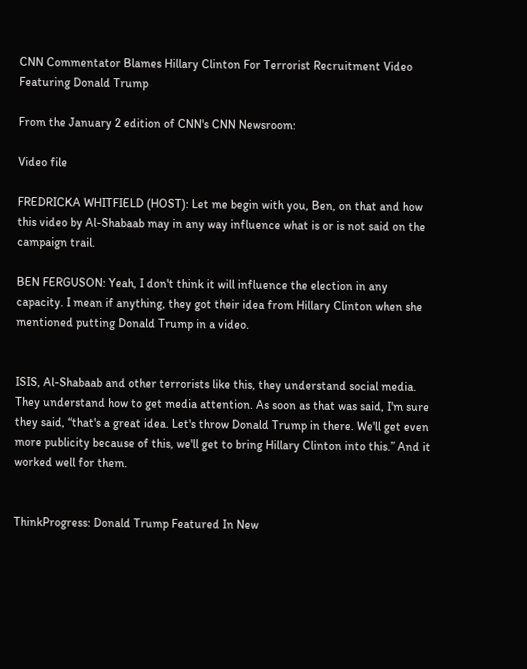CNN Commentator Blames Hillary Clinton For Terrorist Recruitment Video Featuring Donald Trump

From the January 2 edition of CNN's CNN Newsroom:

Video file

FREDRICKA WHITFIELD (HOST): Let me begin with you, Ben, on that and how this video by Al-Shabaab may in any way influence what is or is not said on the campaign trail.

BEN FERGUSON: Yeah, I don't think it will influence the election in any capacity. I mean if anything, they got their idea from Hillary Clinton when she mentioned putting Donald Trump in a video.


ISIS, Al-Shabaab and other terrorists like this, they understand social media. They understand how to get media attention. As soon as that was said, I'm sure they said, “that's a great idea. Let's throw Donald Trump in there. We'll get even more publicity because of this, we'll get to bring Hillary Clinton into this.” And it worked well for them.


ThinkProgress: Donald Trump Featured In New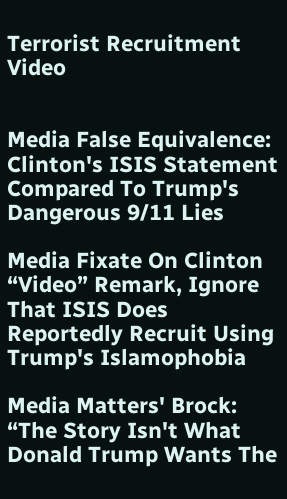Terrorist Recruitment Video


Media False Equivalence: Clinton's ISIS Statement Compared To Trump's Dangerous 9/11 Lies

Media Fixate On Clinton “Video” Remark, Ignore That ISIS Does Reportedly Recruit Using Trump's Islamophobia

Media Matters' Brock: “The Story Isn't What Donald Trump Wants The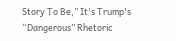Story To Be,” It's Trump's “Dangerous” Rhetoric